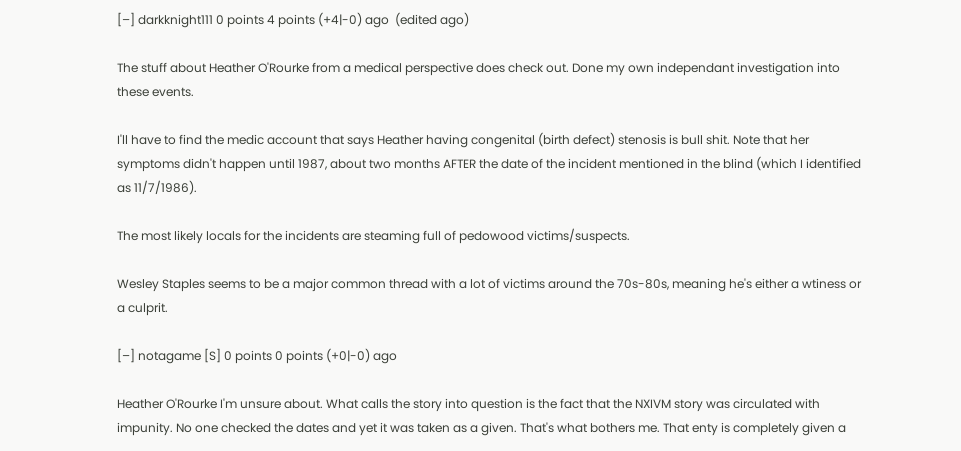[–] darkknight111 0 points 4 points (+4|-0) ago  (edited ago)

The stuff about Heather O'Rourke from a medical perspective does check out. Done my own independant investigation into these events.

I'll have to find the medic account that says Heather having congenital (birth defect) stenosis is bull shit. Note that her symptoms didn't happen until 1987, about two months AFTER the date of the incident mentioned in the blind (which I identified as 11/7/1986).

The most likely locals for the incidents are steaming full of pedowood victims/suspects.

Wesley Staples seems to be a major common thread with a lot of victims around the 70s-80s, meaning he's either a wtiness or a culprit.

[–] notagame [S] 0 points 0 points (+0|-0) ago

Heather O'Rourke I'm unsure about. What calls the story into question is the fact that the NXIVM story was circulated with impunity. No one checked the dates and yet it was taken as a given. That's what bothers me. That enty is completely given a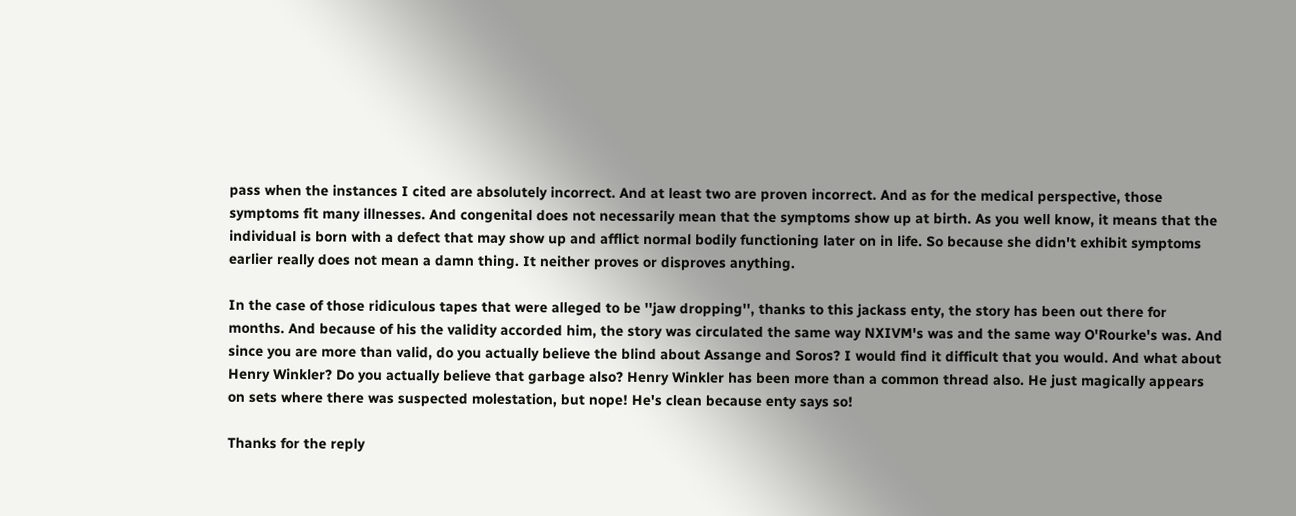pass when the instances I cited are absolutely incorrect. And at least two are proven incorrect. And as for the medical perspective, those symptoms fit many illnesses. And congenital does not necessarily mean that the symptoms show up at birth. As you well know, it means that the individual is born with a defect that may show up and afflict normal bodily functioning later on in life. So because she didn't exhibit symptoms earlier really does not mean a damn thing. It neither proves or disproves anything.

In the case of those ridiculous tapes that were alleged to be ''jaw dropping'', thanks to this jackass enty, the story has been out there for months. And because of his the validity accorded him, the story was circulated the same way NXIVM's was and the same way O'Rourke's was. And since you are more than valid, do you actually believe the blind about Assange and Soros? I would find it difficult that you would. And what about Henry Winkler? Do you actually believe that garbage also? Henry Winkler has been more than a common thread also. He just magically appears on sets where there was suspected molestation, but nope! He's clean because enty says so!

Thanks for the reply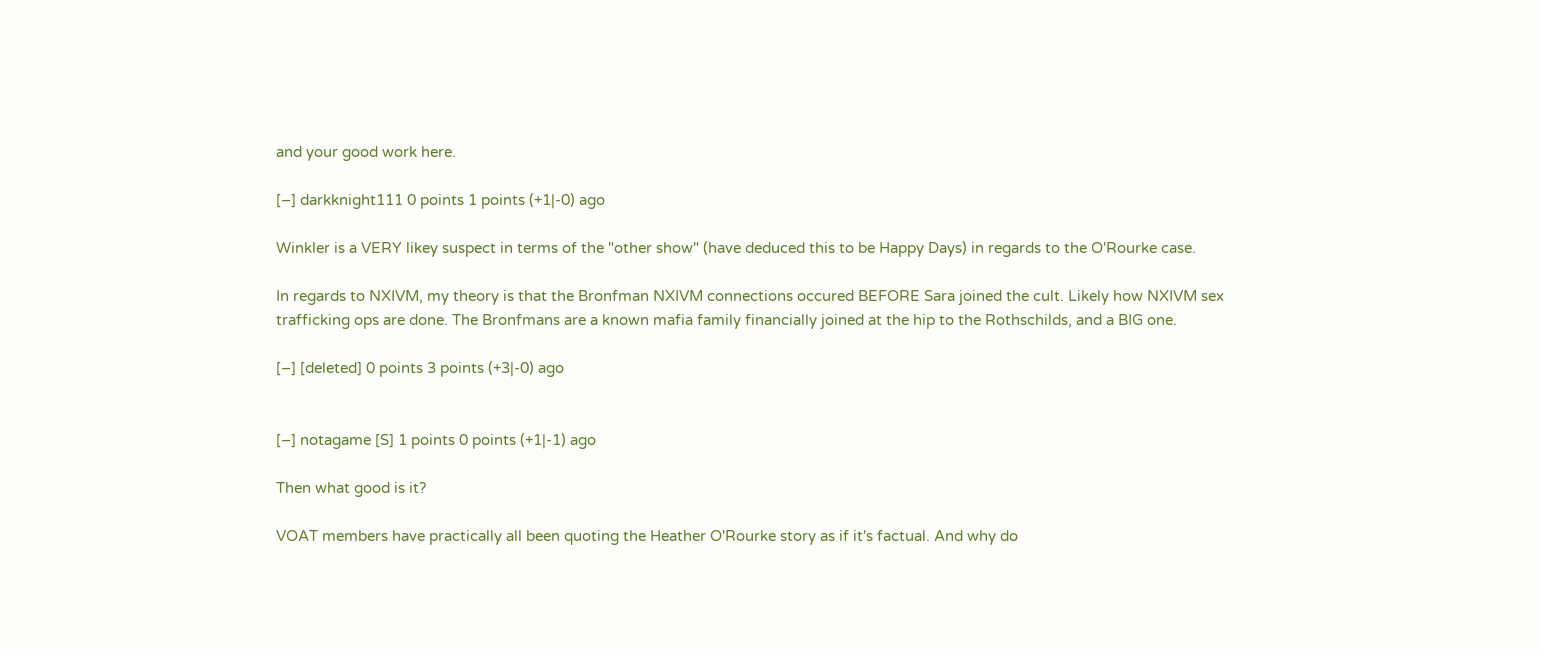and your good work here.

[–] darkknight111 0 points 1 points (+1|-0) ago

Winkler is a VERY likey suspect in terms of the "other show" (have deduced this to be Happy Days) in regards to the O'Rourke case.

In regards to NXIVM, my theory is that the Bronfman NXIVM connections occured BEFORE Sara joined the cult. Likely how NXIVM sex trafficking ops are done. The Bronfmans are a known mafia family financially joined at the hip to the Rothschilds, and a BIG one.

[–] [deleted] 0 points 3 points (+3|-0) ago


[–] notagame [S] 1 points 0 points (+1|-1) ago

Then what good is it?

VOAT members have practically all been quoting the Heather O'Rourke story as if it's factual. And why do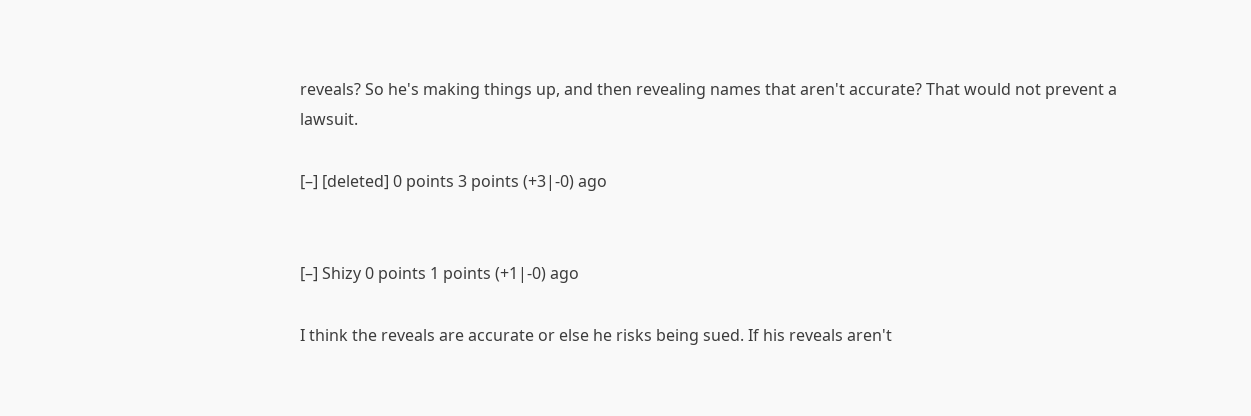reveals? So he's making things up, and then revealing names that aren't accurate? That would not prevent a lawsuit.

[–] [deleted] 0 points 3 points (+3|-0) ago


[–] Shizy 0 points 1 points (+1|-0) ago

I think the reveals are accurate or else he risks being sued. If his reveals aren't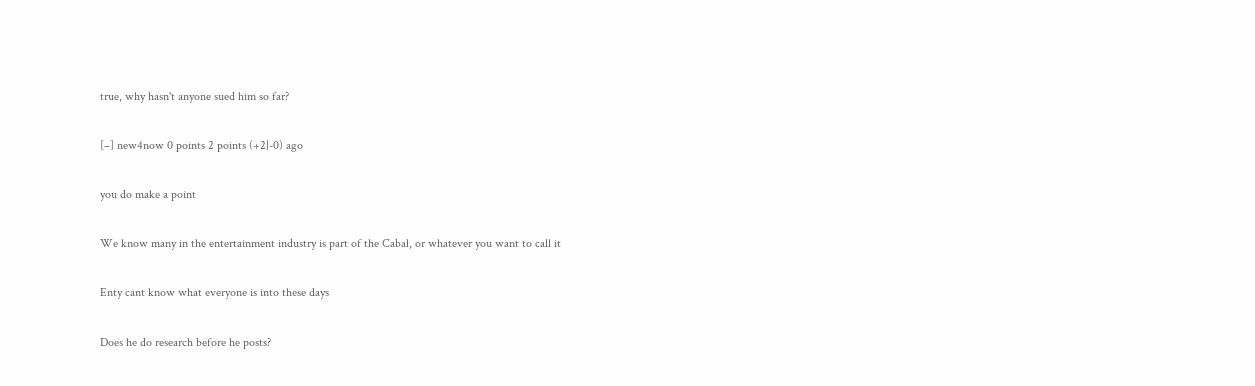true, why hasn't anyone sued him so far?

[–] new4now 0 points 2 points (+2|-0) ago

you do make a point

We know many in the entertainment industry is part of the Cabal, or whatever you want to call it

Enty cant know what everyone is into these days

Does he do research before he posts?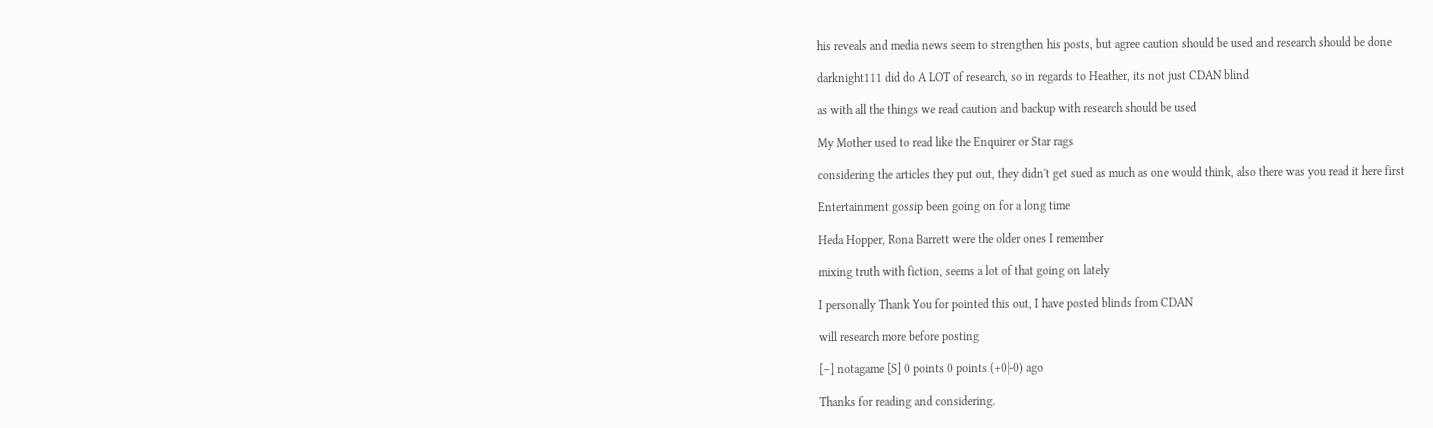his reveals and media news seem to strengthen his posts, but agree caution should be used and research should be done

darknight111 did do A LOT of research, so in regards to Heather, its not just CDAN blind

as with all the things we read caution and backup with research should be used

My Mother used to read like the Enquirer or Star rags

considering the articles they put out, they didn't get sued as much as one would think, also there was you read it here first

Entertainment gossip been going on for a long time

Heda Hopper, Rona Barrett were the older ones I remember

mixing truth with fiction, seems a lot of that going on lately

I personally Thank You for pointed this out, I have posted blinds from CDAN

will research more before posting

[–] notagame [S] 0 points 0 points (+0|-0) ago

Thanks for reading and considering.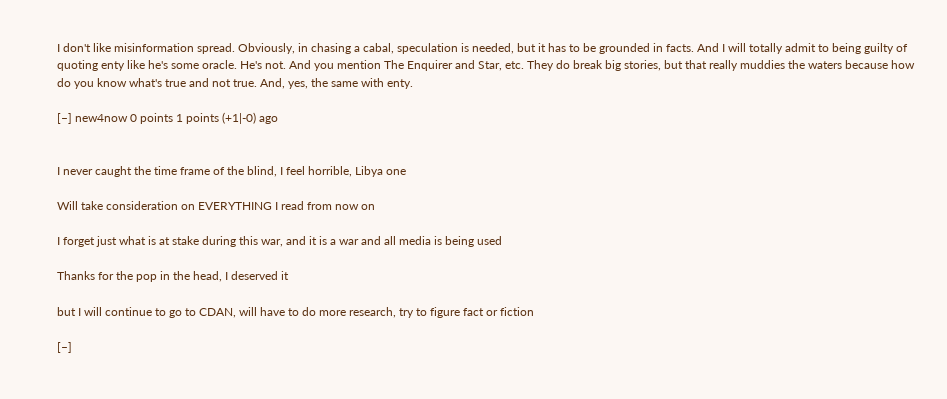I don't like misinformation spread. Obviously, in chasing a cabal, speculation is needed, but it has to be grounded in facts. And I will totally admit to being guilty of quoting enty like he's some oracle. He's not. And you mention The Enquirer and Star, etc. They do break big stories, but that really muddies the waters because how do you know what's true and not true. And, yes, the same with enty.

[–] new4now 0 points 1 points (+1|-0) ago


I never caught the time frame of the blind, I feel horrible, Libya one

Will take consideration on EVERYTHING I read from now on

I forget just what is at stake during this war, and it is a war and all media is being used

Thanks for the pop in the head, I deserved it

but I will continue to go to CDAN, will have to do more research, try to figure fact or fiction

[–]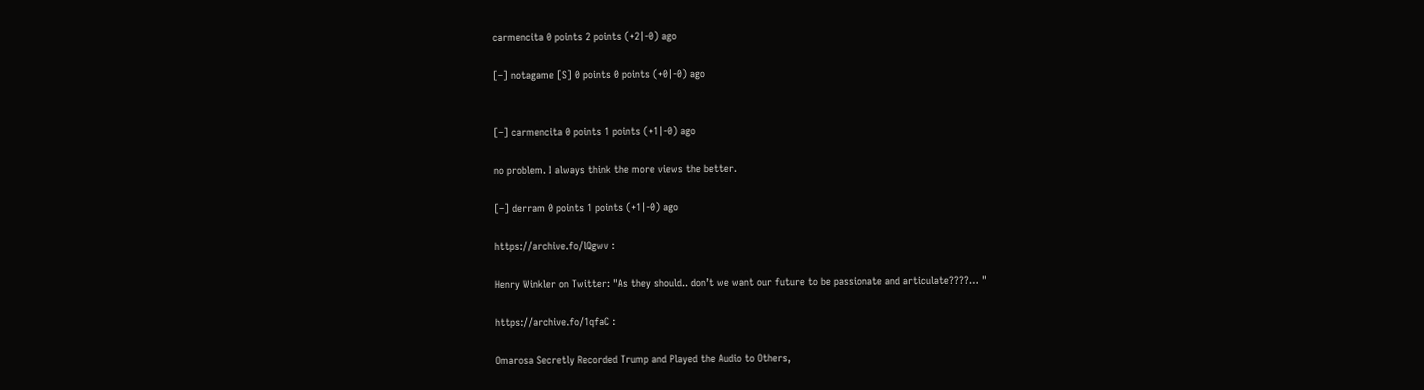carmencita 0 points 2 points (+2|-0) ago

[–] notagame [S] 0 points 0 points (+0|-0) ago


[–] carmencita 0 points 1 points (+1|-0) ago

no problem. I always think the more views the better.

[–] derram 0 points 1 points (+1|-0) ago

https://archive.fo/lQgwv :

Henry Winkler on Twitter: "As they should.. don’t we want our future to be passionate and articulate????… "

https://archive.fo/1qfaC :

Omarosa Secretly Recorded Trump and Played the Audio to Others,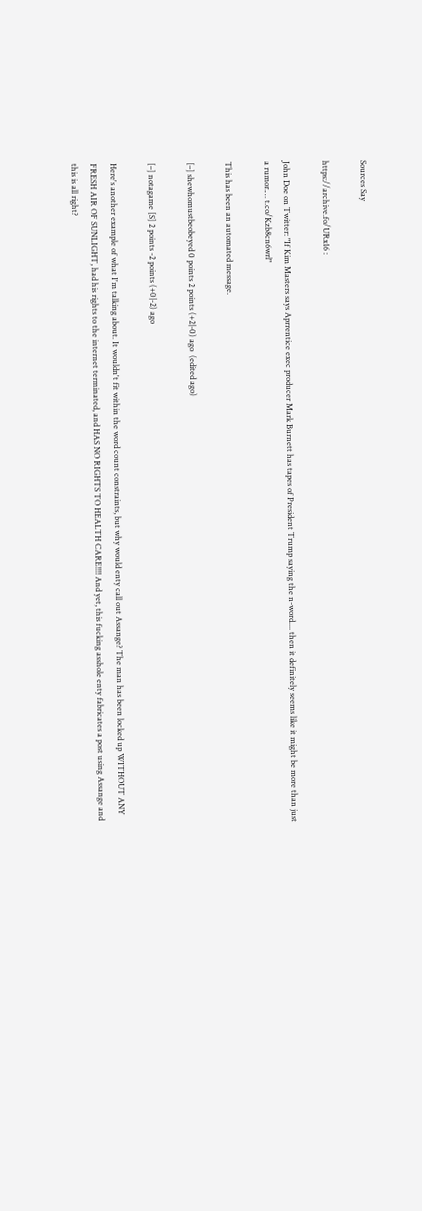Sources Say

https://archive.fo/URx16 :

John Doe on Twitter: "If Kim Masters says Aprrentice exec producer Mark Burnett has tapes of President Trump saying the n-word.... then it definitely seems like it might be more than just a rumor.… t.co/Kzb8cn6wrl"

This has been an automated message.

[–] shewhomustbeobeyed 0 points 2 points (+2|-0) ago  (edited ago)

[–] notagame [S] 2 points -2 points (+0|-2) ago

Here's another example of what I'm talking about. It wouldn't fit within the word count constraints, but why would enty call out Assange? The man has been locked up WITHOUT ANY FRESH AIR OF SUNLIGHT, had his rights to the internet terminated, and HAS NO RIGHTS TO HEALTH CARE!!!! And yet, this fucking asshole enty fabricates a post using Assange and this is all right?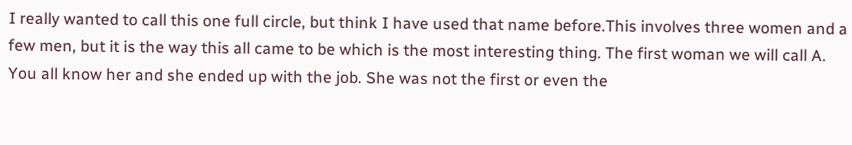I really wanted to call this one full circle, but think I have used that name before.This involves three women and a few men, but it is the way this all came to be which is the most interesting thing. The first woman we will call A. You all know her and she ended up with the job. She was not the first or even the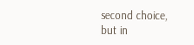second choice, but in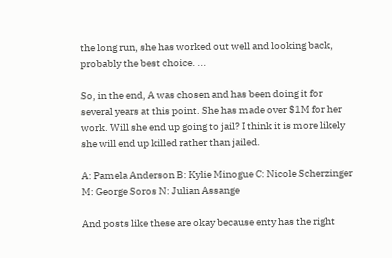the long run, she has worked out well and looking back, probably the best choice. ...

So, in the end, A was chosen and has been doing it for several years at this point. She has made over $1M for her work. Will she end up going to jail? I think it is more likely she will end up killed rather than jailed.

A: Pamela Anderson B: Kylie Minogue C: Nicole Scherzinger M: George Soros N: Julian Assange

And posts like these are okay because enty has the right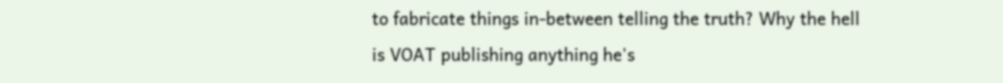to fabricate things in-between telling the truth? Why the hell is VOAT publishing anything he's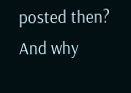posted then? And why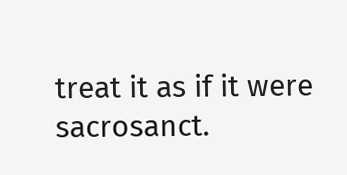treat it as if it were sacrosanct.